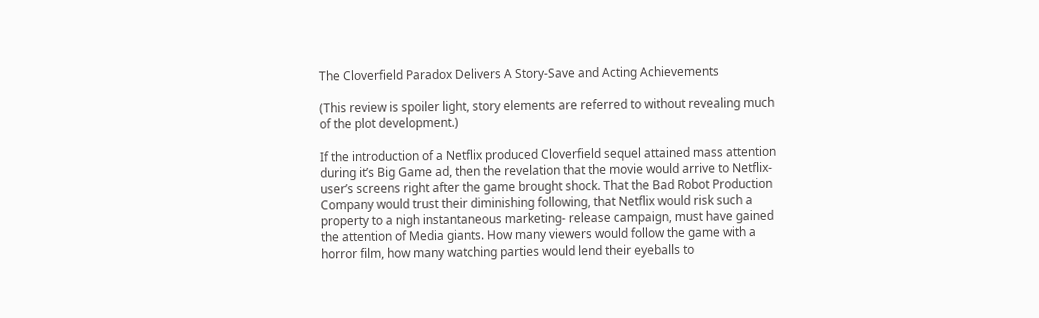The Cloverfield Paradox Delivers A Story-Save and Acting Achievements

(This review is spoiler light, story elements are referred to without revealing much of the plot development.)

If the introduction of a Netflix produced Cloverfield sequel attained mass attention during it’s Big Game ad, then the revelation that the movie would arrive to Netflix-user’s screens right after the game brought shock. That the Bad Robot Production Company would trust their diminishing following, that Netflix would risk such a property to a nigh instantaneous marketing- release campaign, must have gained the attention of Media giants. How many viewers would follow the game with a horror film, how many watching parties would lend their eyeballs to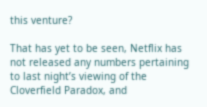this venture?

That has yet to be seen, Netflix has not released any numbers pertaining to last night’s viewing of the Cloverfield Paradox, and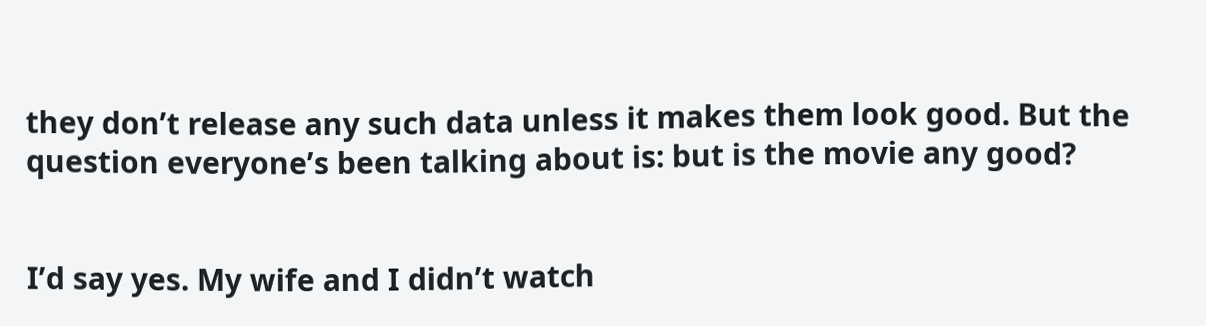they don’t release any such data unless it makes them look good. But the question everyone’s been talking about is: but is the movie any good?


I’d say yes. My wife and I didn’t watch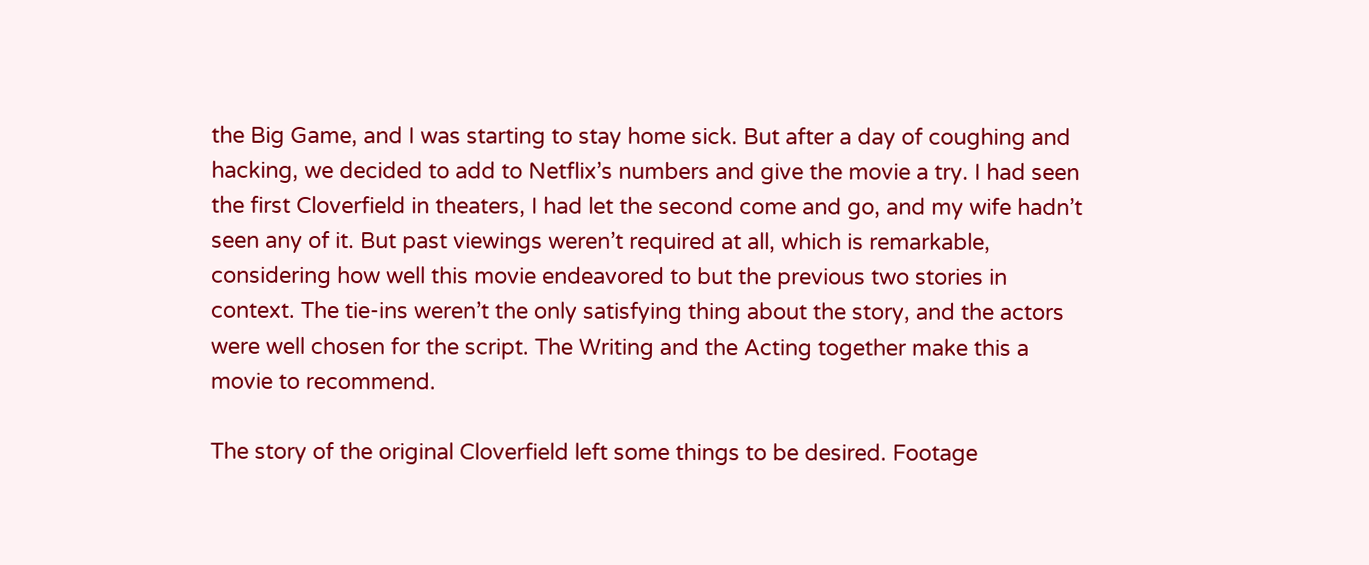the Big Game, and I was starting to stay home sick. But after a day of coughing and hacking, we decided to add to Netflix’s numbers and give the movie a try. I had seen the first Cloverfield in theaters, I had let the second come and go, and my wife hadn’t seen any of it. But past viewings weren’t required at all, which is remarkable, considering how well this movie endeavored to but the previous two stories in context. The tie-ins weren’t the only satisfying thing about the story, and the actors were well chosen for the script. The Writing and the Acting together make this a movie to recommend.

The story of the original Cloverfield left some things to be desired. Footage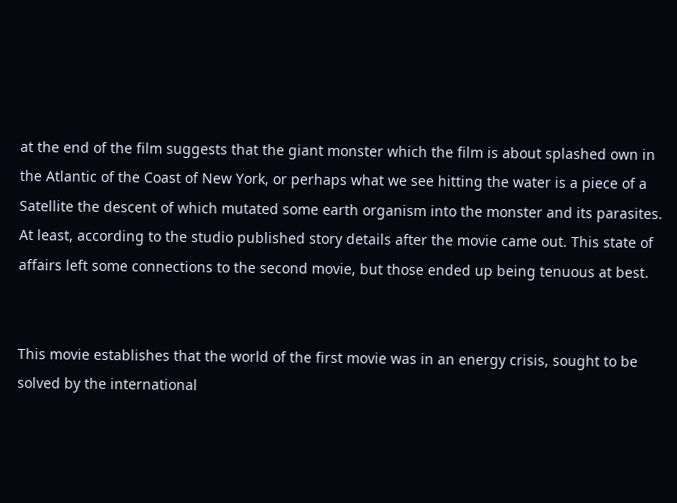at the end of the film suggests that the giant monster which the film is about splashed own in the Atlantic of the Coast of New York, or perhaps what we see hitting the water is a piece of a Satellite the descent of which mutated some earth organism into the monster and its parasites. At least, according to the studio published story details after the movie came out. This state of affairs left some connections to the second movie, but those ended up being tenuous at best.


This movie establishes that the world of the first movie was in an energy crisis, sought to be solved by the international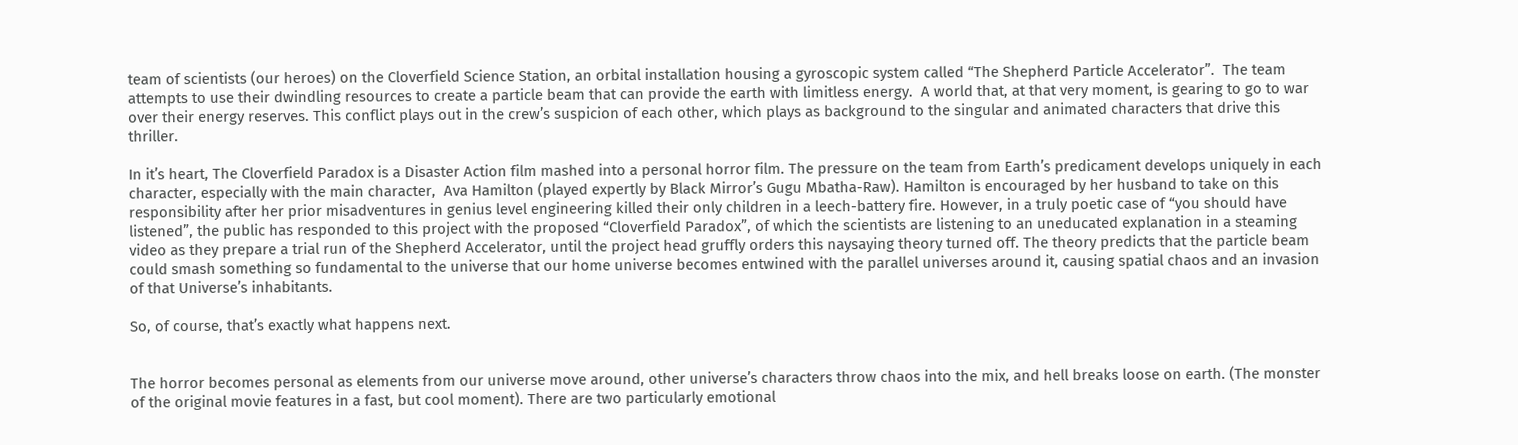team of scientists (our heroes) on the Cloverfield Science Station, an orbital installation housing a gyroscopic system called “The Shepherd Particle Accelerator”.  The team attempts to use their dwindling resources to create a particle beam that can provide the earth with limitless energy.  A world that, at that very moment, is gearing to go to war over their energy reserves. This conflict plays out in the crew’s suspicion of each other, which plays as background to the singular and animated characters that drive this thriller.

In it’s heart, The Cloverfield Paradox is a Disaster Action film mashed into a personal horror film. The pressure on the team from Earth’s predicament develops uniquely in each character, especially with the main character,  Ava Hamilton (played expertly by Black Mirror’s Gugu Mbatha-Raw). Hamilton is encouraged by her husband to take on this responsibility after her prior misadventures in genius level engineering killed their only children in a leech-battery fire. However, in a truly poetic case of “you should have listened”, the public has responded to this project with the proposed “Cloverfield Paradox”, of which the scientists are listening to an uneducated explanation in a steaming video as they prepare a trial run of the Shepherd Accelerator, until the project head gruffly orders this naysaying theory turned off. The theory predicts that the particle beam could smash something so fundamental to the universe that our home universe becomes entwined with the parallel universes around it, causing spatial chaos and an invasion of that Universe’s inhabitants.

So, of course, that’s exactly what happens next.


The horror becomes personal as elements from our universe move around, other universe’s characters throw chaos into the mix, and hell breaks loose on earth. (The monster of the original movie features in a fast, but cool moment). There are two particularly emotional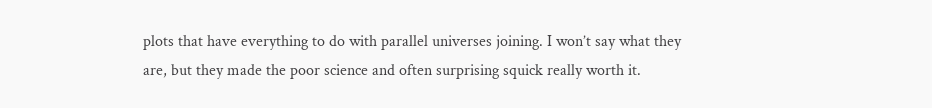plots that have everything to do with parallel universes joining. I won’t say what they are, but they made the poor science and often surprising squick really worth it.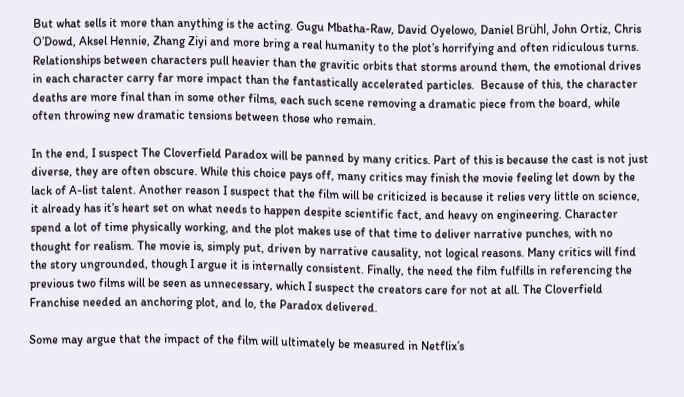But what sells it more than anything is the acting. Gugu Mbatha-Raw, David Oyelowo, Daniel Brühl, John Ortiz, Chris O’Dowd, Aksel Hennie, Zhang Ziyi and more bring a real humanity to the plot’s horrifying and often ridiculous turns. Relationships between characters pull heavier than the gravitic orbits that storms around them, the emotional drives in each character carry far more impact than the fantastically accelerated particles.  Because of this, the character deaths are more final than in some other films, each such scene removing a dramatic piece from the board, while often throwing new dramatic tensions between those who remain.

In the end, I suspect The Cloverfield Paradox will be panned by many critics. Part of this is because the cast is not just diverse, they are often obscure. While this choice pays off, many critics may finish the movie feeling let down by the lack of A-list talent. Another reason I suspect that the film will be criticized is because it relies very little on science, it already has it’s heart set on what needs to happen despite scientific fact, and heavy on engineering. Character spend a lot of time physically working, and the plot makes use of that time to deliver narrative punches, with no thought for realism. The movie is, simply put, driven by narrative causality, not logical reasons. Many critics will find the story ungrounded, though I argue it is internally consistent. Finally, the need the film fulfills in referencing the previous two films will be seen as unnecessary, which I suspect the creators care for not at all. The Cloverfield Franchise needed an anchoring plot, and lo, the Paradox delivered.

Some may argue that the impact of the film will ultimately be measured in Netflix’s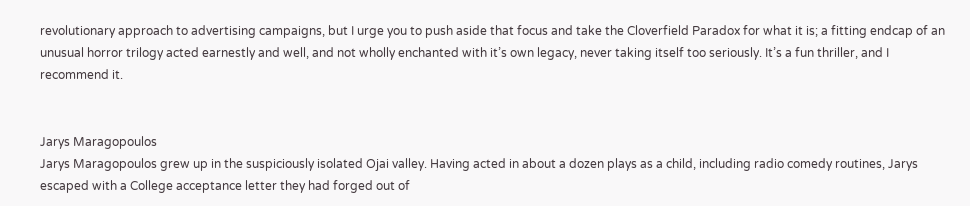revolutionary approach to advertising campaigns, but I urge you to push aside that focus and take the Cloverfield Paradox for what it is; a fitting endcap of an unusual horror trilogy acted earnestly and well, and not wholly enchanted with it’s own legacy, never taking itself too seriously. It’s a fun thriller, and I recommend it.


Jarys Maragopoulos
Jarys Maragopoulos grew up in the suspiciously isolated Ojai valley. Having acted in about a dozen plays as a child, including radio comedy routines, Jarys escaped with a College acceptance letter they had forged out of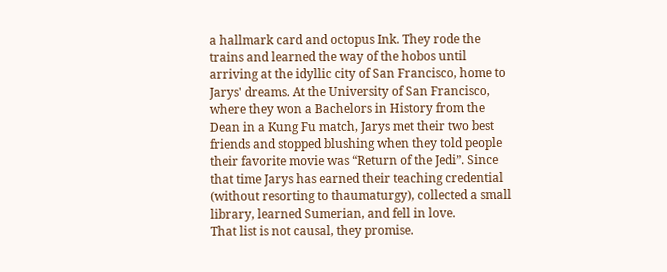a hallmark card and octopus Ink. They rode the trains and learned the way of the hobos until arriving at the idyllic city of San Francisco, home to Jarys' dreams. At the University of San Francisco, where they won a Bachelors in History from the Dean in a Kung Fu match, Jarys met their two best friends and stopped blushing when they told people their favorite movie was “Return of the Jedi”. Since that time Jarys has earned their teaching credential (without resorting to thaumaturgy), collected a small library, learned Sumerian, and fell in love.
That list is not causal, they promise.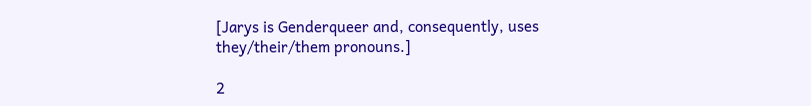[Jarys is Genderqueer and, consequently, uses they/their/them pronouns.]

2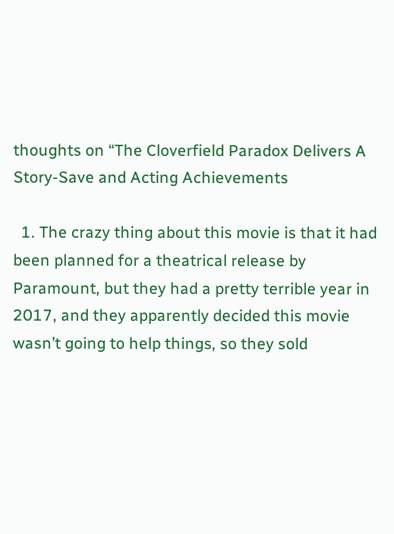thoughts on “The Cloverfield Paradox Delivers A Story-Save and Acting Achievements

  1. The crazy thing about this movie is that it had been planned for a theatrical release by Paramount, but they had a pretty terrible year in 2017, and they apparently decided this movie wasn’t going to help things, so they sold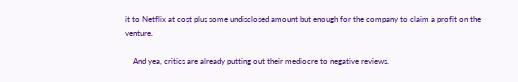it to Netflix at cost plus some undisclosed amount but enough for the company to claim a profit on the venture.

    And yea, critics are already putting out their mediocre to negative reviews.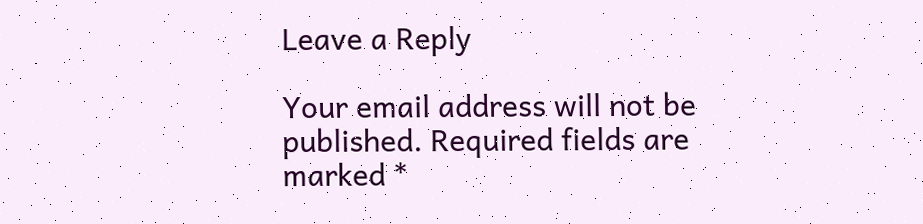Leave a Reply

Your email address will not be published. Required fields are marked *